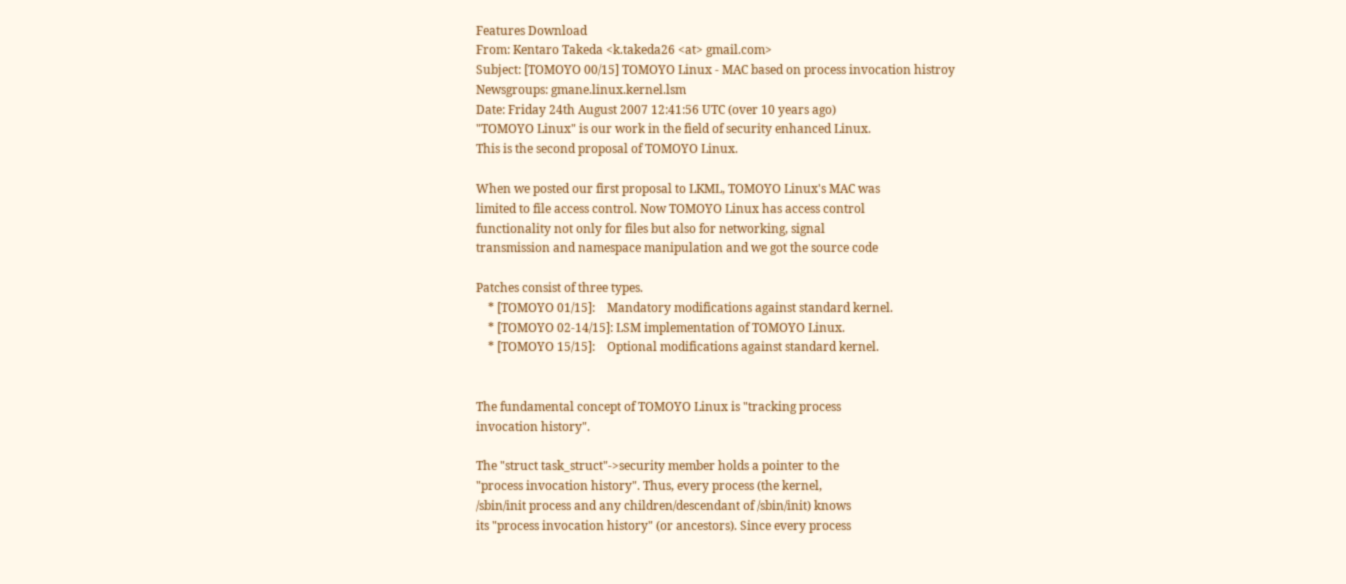Features Download
From: Kentaro Takeda <k.takeda26 <at> gmail.com>
Subject: [TOMOYO 00/15] TOMOYO Linux - MAC based on process invocation histroy
Newsgroups: gmane.linux.kernel.lsm
Date: Friday 24th August 2007 12:41:56 UTC (over 10 years ago)
"TOMOYO Linux" is our work in the field of security enhanced Linux.
This is the second proposal of TOMOYO Linux.

When we posted our first proposal to LKML, TOMOYO Linux's MAC was
limited to file access control. Now TOMOYO Linux has access control
functionality not only for files but also for networking, signal
transmission and namespace manipulation and we got the source code

Patches consist of three types.
    * [TOMOYO 01/15]:    Mandatory modifications against standard kernel.
    * [TOMOYO 02-14/15]: LSM implementation of TOMOYO Linux.
    * [TOMOYO 15/15]:    Optional modifications against standard kernel.


The fundamental concept of TOMOYO Linux is "tracking process
invocation history".

The "struct task_struct"->security member holds a pointer to the
"process invocation history". Thus, every process (the kernel,
/sbin/init process and any children/descendant of /sbin/init) knows
its "process invocation history" (or ancestors). Since every process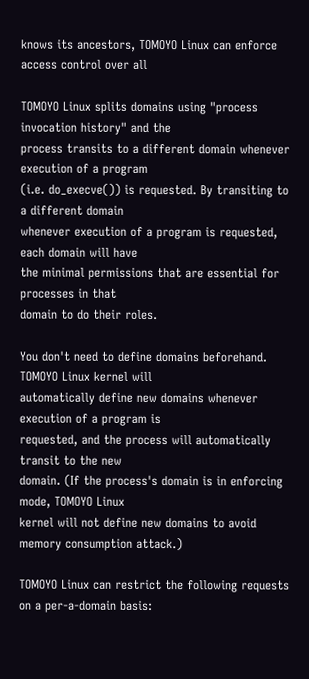knows its ancestors, TOMOYO Linux can enforce access control over all

TOMOYO Linux splits domains using "process invocation history" and the
process transits to a different domain whenever execution of a program
(i.e. do_execve()) is requested. By transiting to a different domain
whenever execution of a program is requested, each domain will have
the minimal permissions that are essential for processes in that
domain to do their roles.

You don't need to define domains beforehand. TOMOYO Linux kernel will
automatically define new domains whenever execution of a program is
requested, and the process will automatically transit to the new
domain. (If the process's domain is in enforcing mode, TOMOYO Linux
kernel will not define new domains to avoid memory consumption attack.)

TOMOYO Linux can restrict the following requests on a per-a-domain basis: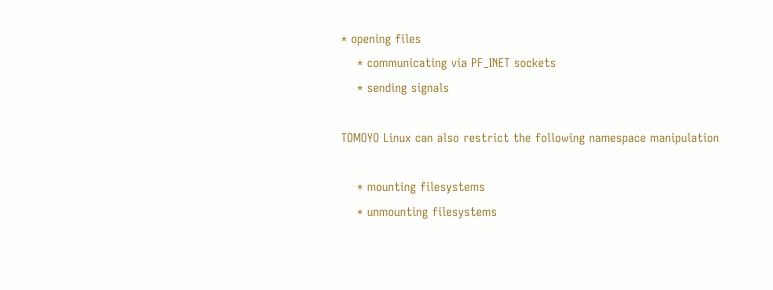* opening files
    * communicating via PF_INET sockets
    * sending signals

TOMOYO Linux can also restrict the following namespace manipulation

    * mounting filesystems
    * unmounting filesystems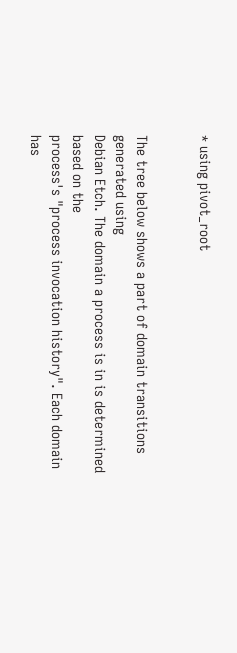* using pivot_root


The tree below shows a part of domain transitions generated using
Debian Etch. The domain a process is in is determined based on the
process's "process invocation history". Each domain has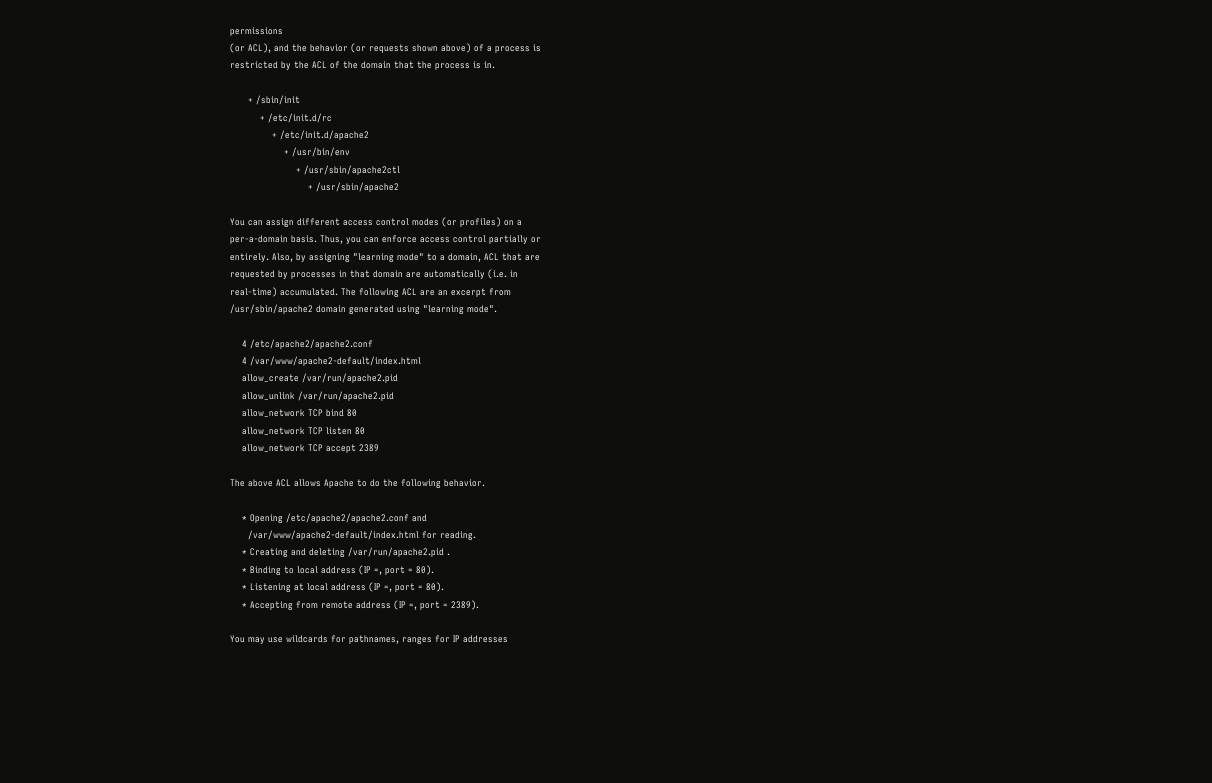permissions
(or ACL), and the behavior (or requests shown above) of a process is
restricted by the ACL of the domain that the process is in.

      + /sbin/init
          + /etc/init.d/rc
              + /etc/init.d/apache2
                  + /usr/bin/env
                      + /usr/sbin/apache2ctl
                          + /usr/sbin/apache2

You can assign different access control modes (or profiles) on a
per-a-domain basis. Thus, you can enforce access control partially or
entirely. Also, by assigning "learning mode" to a domain, ACL that are
requested by processes in that domain are automatically (i.e. in
real-time) accumulated. The following ACL are an excerpt from
/usr/sbin/apache2 domain generated using "learning mode".

    4 /etc/apache2/apache2.conf
    4 /var/www/apache2-default/index.html
    allow_create /var/run/apache2.pid
    allow_unlink /var/run/apache2.pid
    allow_network TCP bind 80
    allow_network TCP listen 80
    allow_network TCP accept 2389

The above ACL allows Apache to do the following behavior.

    * Opening /etc/apache2/apache2.conf and
      /var/www/apache2-default/index.html for reading.
    * Creating and deleting /var/run/apache2.pid .
    * Binding to local address (IP =, port = 80).
    * Listening at local address (IP =, port = 80).
    * Accepting from remote address (IP =, port = 2389).

You may use wildcards for pathnames, ranges for IP addresses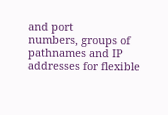and port
numbers, groups of pathnames and IP addresses for flexible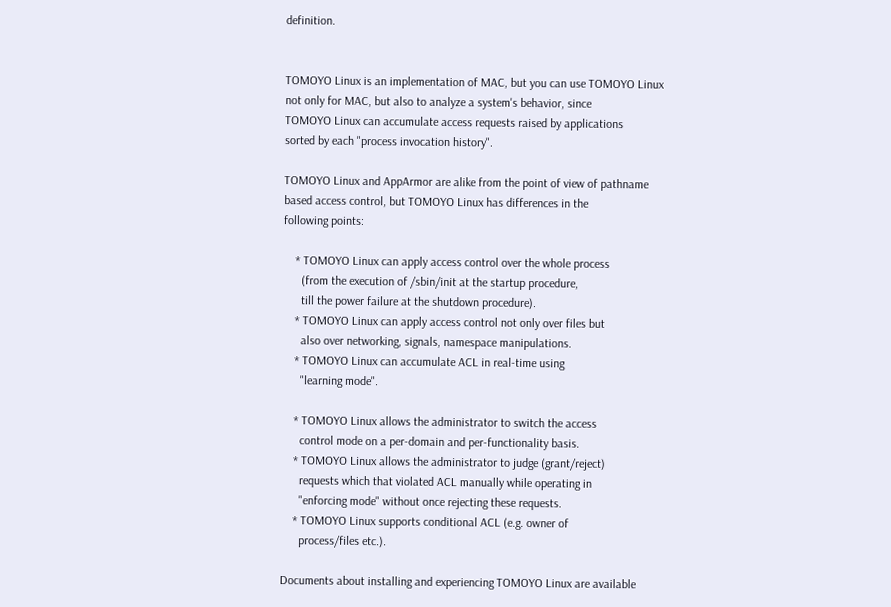definition.


TOMOYO Linux is an implementation of MAC, but you can use TOMOYO Linux
not only for MAC, but also to analyze a system's behavior, since
TOMOYO Linux can accumulate access requests raised by applications
sorted by each "process invocation history".

TOMOYO Linux and AppArmor are alike from the point of view of pathname
based access control, but TOMOYO Linux has differences in the
following points:

    * TOMOYO Linux can apply access control over the whole process
      (from the execution of /sbin/init at the startup procedure,
      till the power failure at the shutdown procedure).
    * TOMOYO Linux can apply access control not only over files but
      also over networking, signals, namespace manipulations.
    * TOMOYO Linux can accumulate ACL in real-time using
      "learning mode".

    * TOMOYO Linux allows the administrator to switch the access
      control mode on a per-domain and per-functionality basis.
    * TOMOYO Linux allows the administrator to judge (grant/reject)
      requests which that violated ACL manually while operating in
      "enforcing mode" without once rejecting these requests.
    * TOMOYO Linux supports conditional ACL (e.g. owner of
      process/files etc.).

Documents about installing and experiencing TOMOYO Linux are available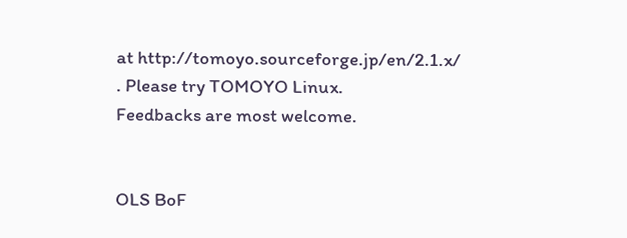at http://tomoyo.sourceforge.jp/en/2.1.x/
. Please try TOMOYO Linux.
Feedbacks are most welcome.


OLS BoF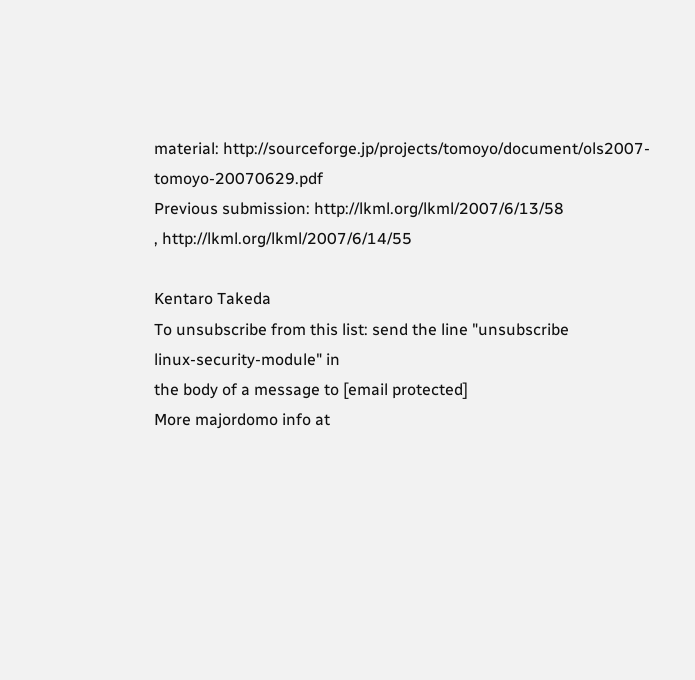material: http://sourceforge.jp/projects/tomoyo/document/ols2007-tomoyo-20070629.pdf
Previous submission: http://lkml.org/lkml/2007/6/13/58
, http://lkml.org/lkml/2007/6/14/55

Kentaro Takeda
To unsubscribe from this list: send the line "unsubscribe
linux-security-module" in
the body of a message to [email protected]
More majordomo info at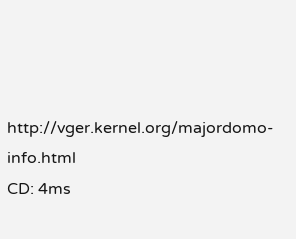http://vger.kernel.org/majordomo-info.html
CD: 4ms